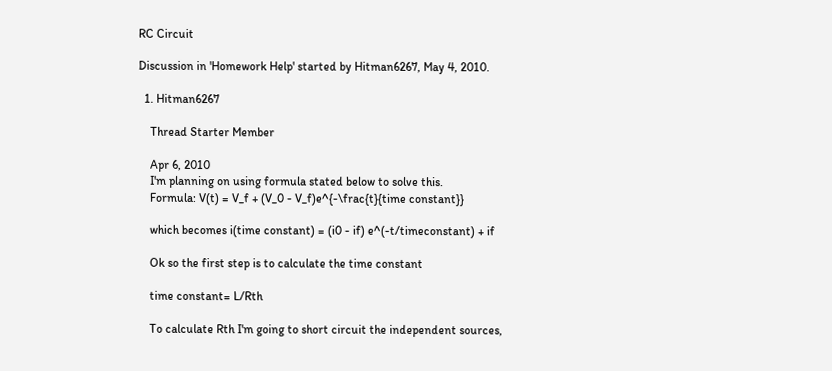RC Circuit

Discussion in 'Homework Help' started by Hitman6267, May 4, 2010.

  1. Hitman6267

    Thread Starter Member

    Apr 6, 2010
    I'm planning on using formula stated below to solve this.
    Formula: V(t) = V_f + (V_0 - V_f)e^{-\frac{t}{time constant}}

    which becomes i(time constant) = (i0 - if) e^(-t/timeconstant) + if

    Ok so the first step is to calculate the time constant

    time constant= L/Rth

    To calculate Rth I'm going to short circuit the independent sources,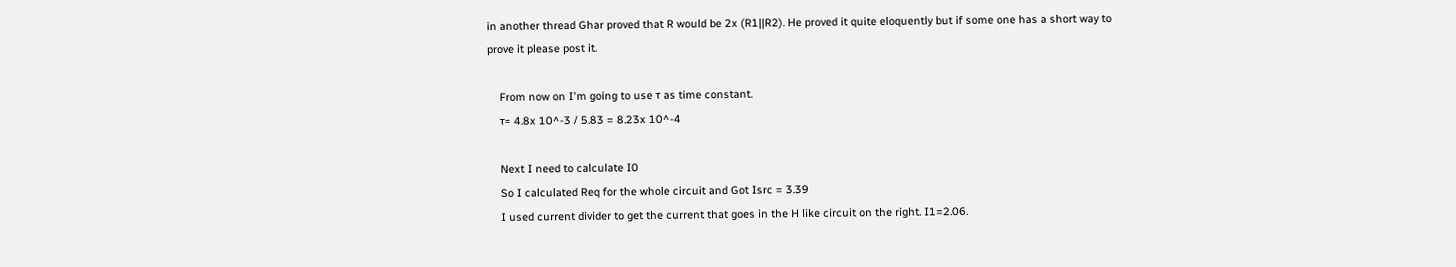in another thread Ghar proved that R would be 2x (R1||R2). He proved it quite eloquently but if some one has a short way to prove it please post it.

    From now on I'm going to use τ as time constant.
    τ= 4.8x 10^-3 / 5.83 = 8.23x 10^-4

    Next I need to calculate I0
    So I calculated Req for the whole circuit and Got Isrc = 3.39
    I used current divider to get the current that goes in the H like circuit on the right. I1=2.06.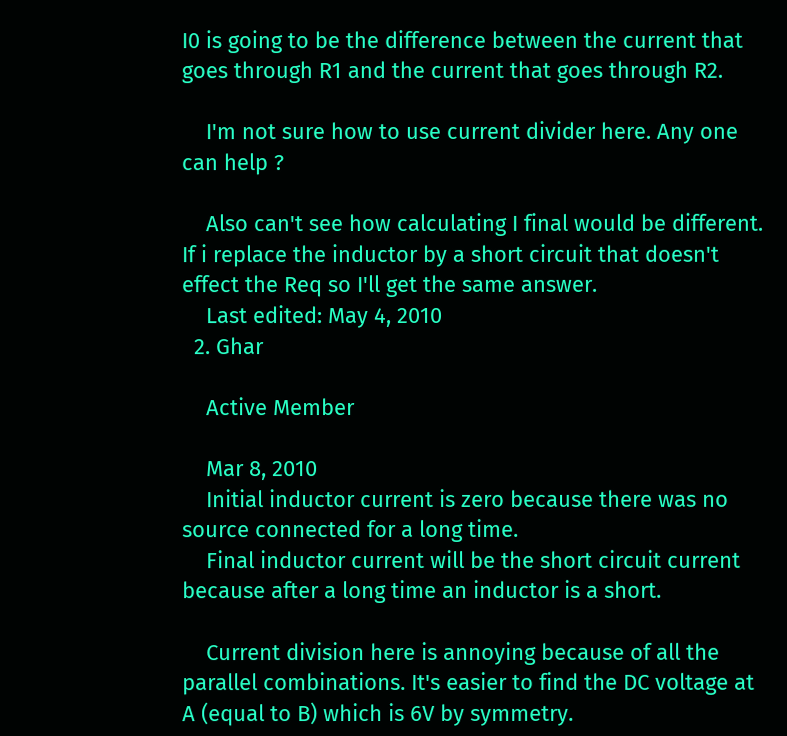I0 is going to be the difference between the current that goes through R1 and the current that goes through R2.

    I'm not sure how to use current divider here. Any one can help ?

    Also can't see how calculating I final would be different. If i replace the inductor by a short circuit that doesn't effect the Req so I'll get the same answer.
    Last edited: May 4, 2010
  2. Ghar

    Active Member

    Mar 8, 2010
    Initial inductor current is zero because there was no source connected for a long time.
    Final inductor current will be the short circuit current because after a long time an inductor is a short.

    Current division here is annoying because of all the parallel combinations. It's easier to find the DC voltage at A (equal to B) which is 6V by symmetry.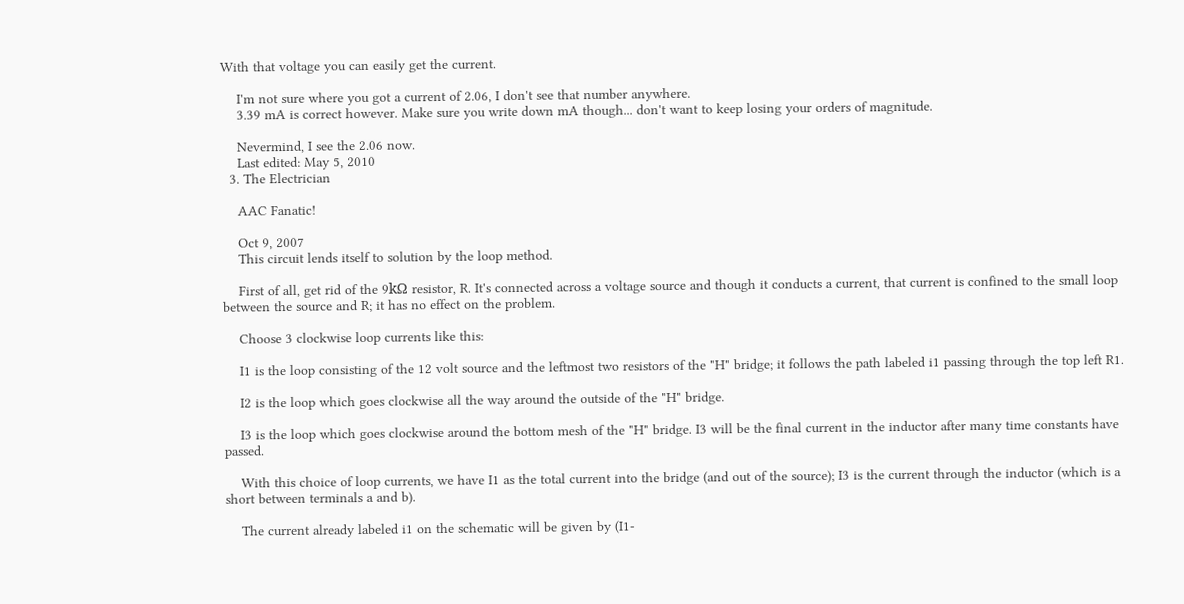With that voltage you can easily get the current.

    I'm not sure where you got a current of 2.06, I don't see that number anywhere.
    3.39 mA is correct however. Make sure you write down mA though... don't want to keep losing your orders of magnitude.

    Nevermind, I see the 2.06 now.
    Last edited: May 5, 2010
  3. The Electrician

    AAC Fanatic!

    Oct 9, 2007
    This circuit lends itself to solution by the loop method.

    First of all, get rid of the 9kΩ resistor, R. It's connected across a voltage source and though it conducts a current, that current is confined to the small loop between the source and R; it has no effect on the problem.

    Choose 3 clockwise loop currents like this:

    I1 is the loop consisting of the 12 volt source and the leftmost two resistors of the "H" bridge; it follows the path labeled i1 passing through the top left R1.

    I2 is the loop which goes clockwise all the way around the outside of the "H" bridge.

    I3 is the loop which goes clockwise around the bottom mesh of the "H" bridge. I3 will be the final current in the inductor after many time constants have passed.

    With this choice of loop currents, we have I1 as the total current into the bridge (and out of the source); I3 is the current through the inductor (which is a short between terminals a and b).

    The current already labeled i1 on the schematic will be given by (I1-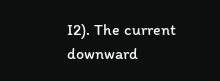I2). The current downward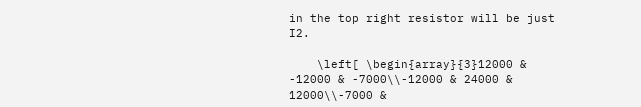in the top right resistor will be just I2.

    \left[ \begin{array}{3}12000 & -12000 & -7000\\-12000 & 24000 & 12000\\-7000 &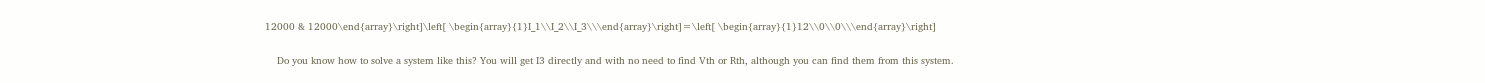12000 & 12000\end{array}\right]\left[ \begin{array}{1}I_1\\I_2\\I_3\\\end{array}\right]=\left[ \begin{array}{1}12\\0\\0\\\end{array}\right]

    Do you know how to solve a system like this? You will get I3 directly and with no need to find Vth or Rth, although you can find them from this system.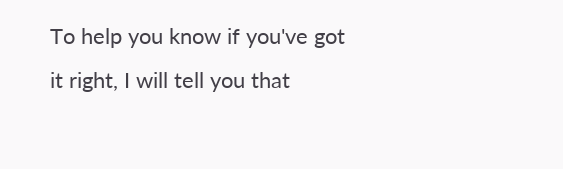To help you know if you've got it right, I will tell you that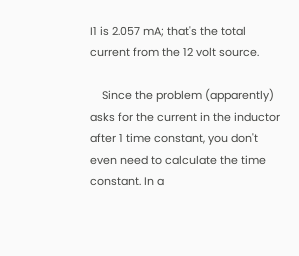I1 is 2.057 mA; that's the total current from the 12 volt source.

    Since the problem (apparently) asks for the current in the inductor after 1 time constant, you don't even need to calculate the time constant. In a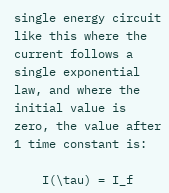single energy circuit like this where the current follows a single exponential law, and where the initial value is zero, the value after 1 time constant is:

    I(\tau) = I_f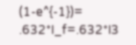(1-e^{-1})= .632*I_f=.632*I3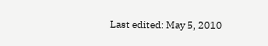Last edited: May 5, 2010